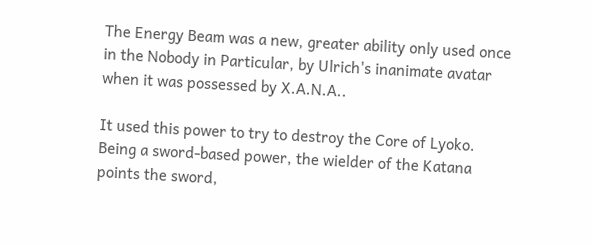The Energy Beam was a new, greater ability only used once in the Nobody in Particular, by Ulrich's inanimate avatar when it was possessed by X.A.N.A..

It used this power to try to destroy the Core of Lyoko. Being a sword-based power, the wielder of the Katana points the sword,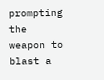prompting the weapon to blast a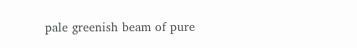pale greenish beam of pure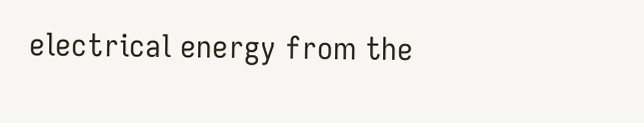electrical energy from the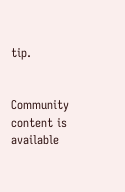tip.


Community content is available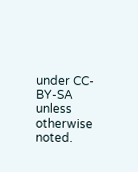under CC-BY-SA unless otherwise noted.